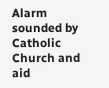Alarm sounded by Catholic Church and aid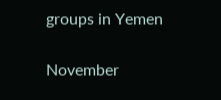groups in Yemen

November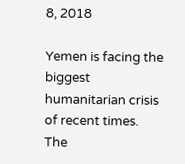8, 2018

Yemen is facing the biggest humanitarian crisis of recent times. The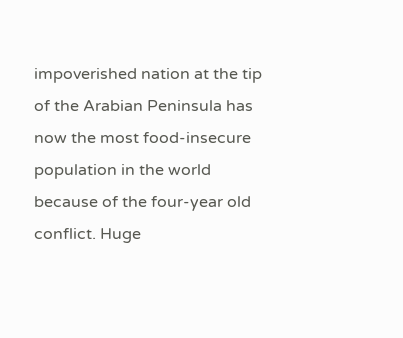impoverished nation at the tip of the Arabian Peninsula has now the most food-insecure population in the world because of the four-year old conflict. Huge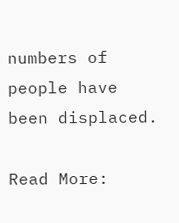numbers of people have been displaced.

Read More: